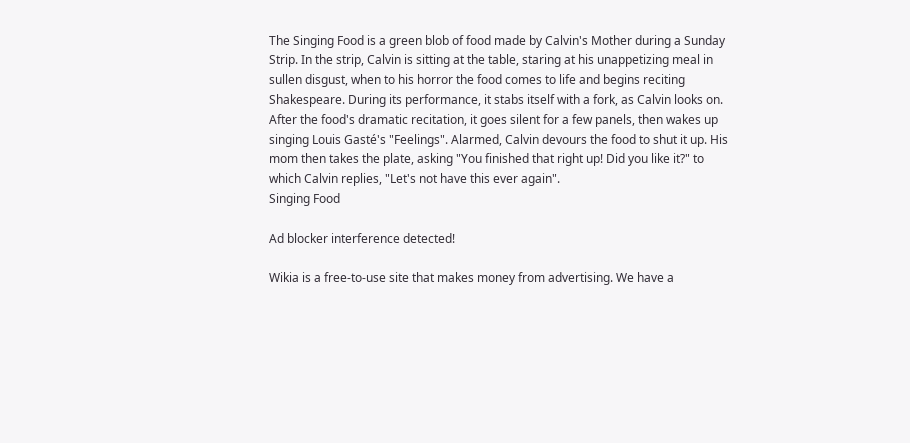The Singing Food is a green blob of food made by Calvin's Mother during a Sunday Strip. In the strip, Calvin is sitting at the table, staring at his unappetizing meal in sullen disgust, when to his horror the food comes to life and begins reciting Shakespeare. During its performance, it stabs itself with a fork, as Calvin looks on. After the food's dramatic recitation, it goes silent for a few panels, then wakes up singing Louis Gasté's "Feelings". Alarmed, Calvin devours the food to shut it up. His mom then takes the plate, asking "You finished that right up! Did you like it?" to which Calvin replies, "Let's not have this ever again".
Singing Food

Ad blocker interference detected!

Wikia is a free-to-use site that makes money from advertising. We have a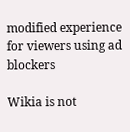modified experience for viewers using ad blockers

Wikia is not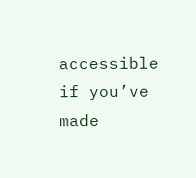accessible if you’ve made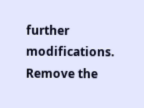further modifications. Remove the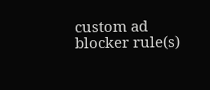custom ad blocker rule(s)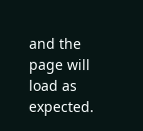and the page will load as expected.